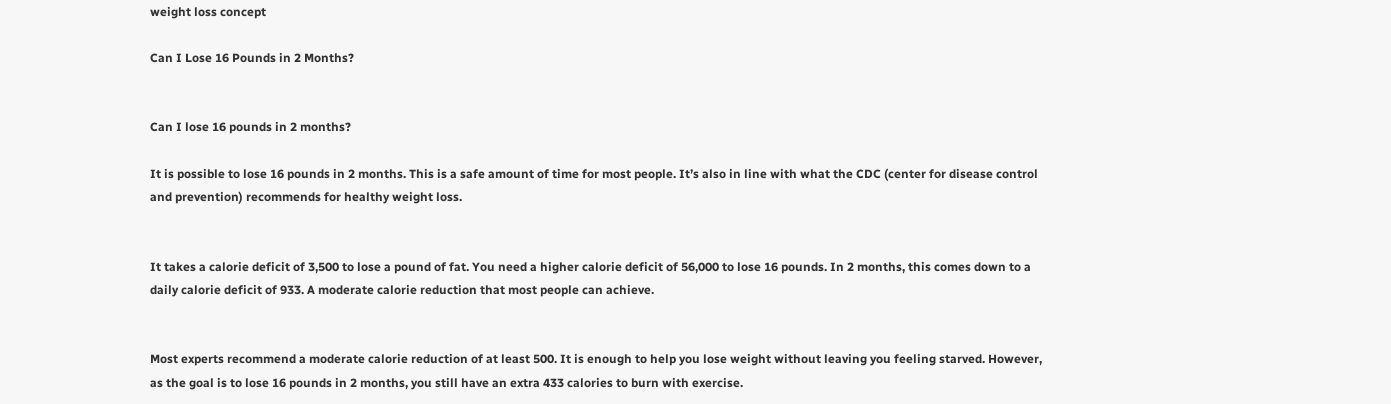weight loss concept

Can I Lose 16 Pounds in 2 Months?


Can I lose 16 pounds in 2 months?

It is possible to lose 16 pounds in 2 months. This is a safe amount of time for most people. It’s also in line with what the CDC (center for disease control and prevention) recommends for healthy weight loss.


It takes a calorie deficit of 3,500 to lose a pound of fat. You need a higher calorie deficit of 56,000 to lose 16 pounds. In 2 months, this comes down to a daily calorie deficit of 933. A moderate calorie reduction that most people can achieve.


Most experts recommend a moderate calorie reduction of at least 500. It is enough to help you lose weight without leaving you feeling starved. However, as the goal is to lose 16 pounds in 2 months, you still have an extra 433 calories to burn with exercise.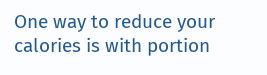One way to reduce your calories is with portion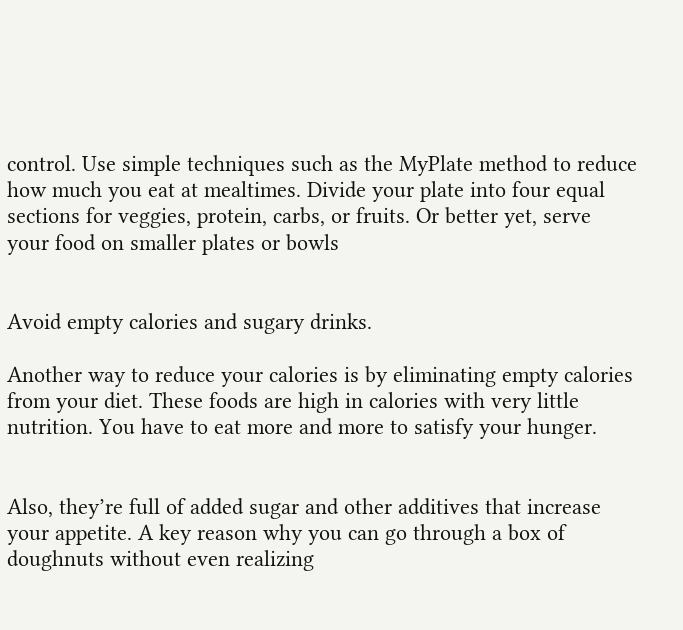control. Use simple techniques such as the MyPlate method to reduce how much you eat at mealtimes. Divide your plate into four equal sections for veggies, protein, carbs, or fruits. Or better yet, serve your food on smaller plates or bowls


Avoid empty calories and sugary drinks.

Another way to reduce your calories is by eliminating empty calories from your diet. These foods are high in calories with very little nutrition. You have to eat more and more to satisfy your hunger.


Also, they’re full of added sugar and other additives that increase your appetite. A key reason why you can go through a box of doughnuts without even realizing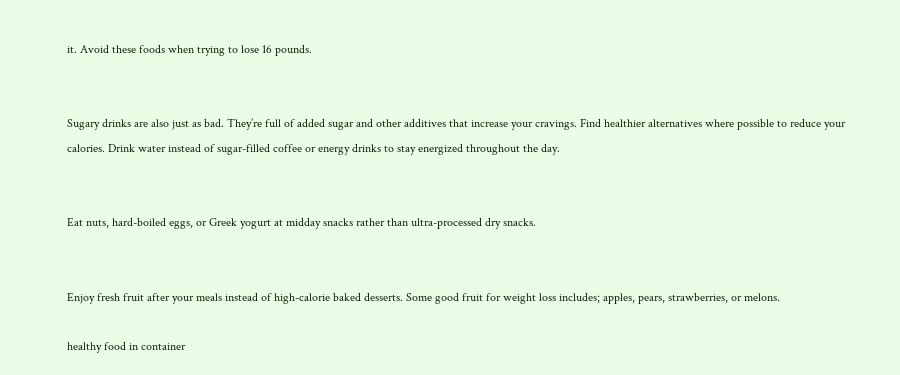it. Avoid these foods when trying to lose 16 pounds.


Sugary drinks are also just as bad. They’re full of added sugar and other additives that increase your cravings. Find healthier alternatives where possible to reduce your calories. Drink water instead of sugar-filled coffee or energy drinks to stay energized throughout the day.


Eat nuts, hard-boiled eggs, or Greek yogurt at midday snacks rather than ultra-processed dry snacks.


Enjoy fresh fruit after your meals instead of high-calorie baked desserts. Some good fruit for weight loss includes; apples, pears, strawberries, or melons.

healthy food in container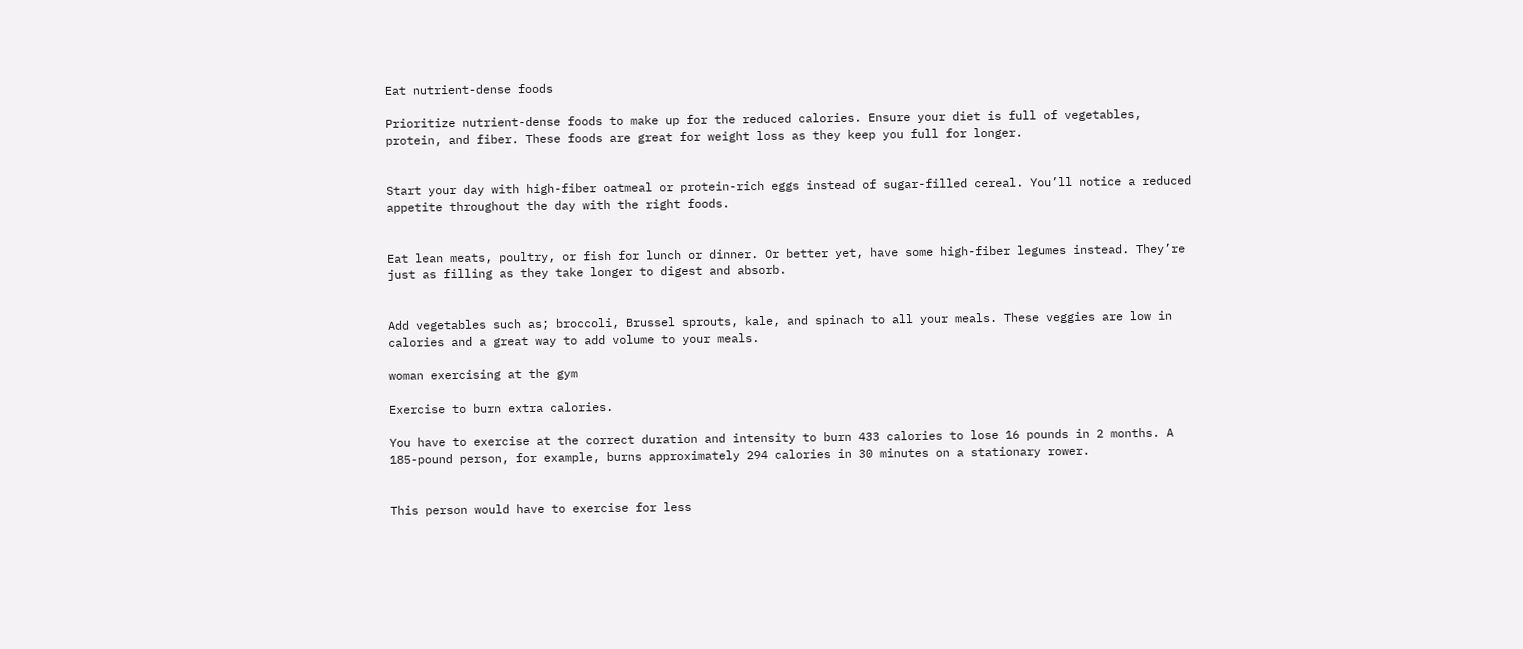Eat nutrient-dense foods

Prioritize nutrient-dense foods to make up for the reduced calories. Ensure your diet is full of vegetables, protein, and fiber. These foods are great for weight loss as they keep you full for longer.


Start your day with high-fiber oatmeal or protein-rich eggs instead of sugar-filled cereal. You’ll notice a reduced appetite throughout the day with the right foods.


Eat lean meats, poultry, or fish for lunch or dinner. Or better yet, have some high-fiber legumes instead. They’re just as filling as they take longer to digest and absorb.


Add vegetables such as; broccoli, Brussel sprouts, kale, and spinach to all your meals. These veggies are low in calories and a great way to add volume to your meals.

woman exercising at the gym

Exercise to burn extra calories.

You have to exercise at the correct duration and intensity to burn 433 calories to lose 16 pounds in 2 months. A 185-pound person, for example, burns approximately 294 calories in 30 minutes on a stationary rower.


This person would have to exercise for less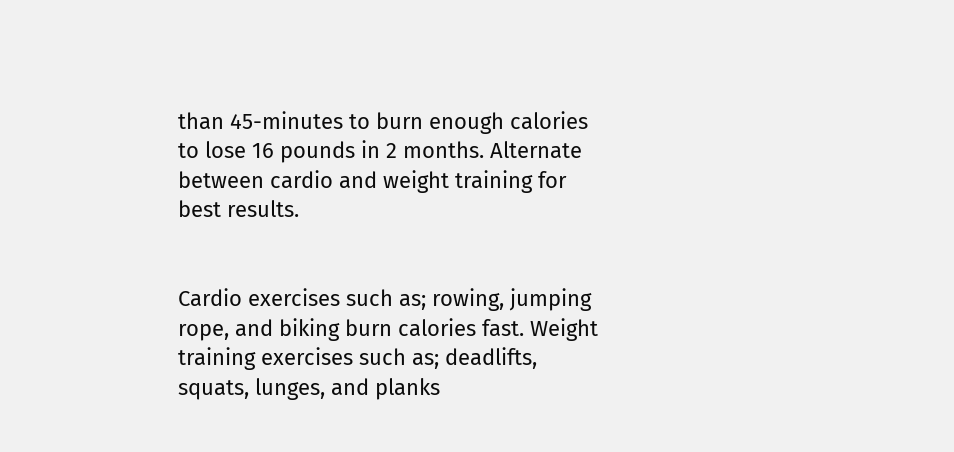than 45-minutes to burn enough calories to lose 16 pounds in 2 months. Alternate between cardio and weight training for best results.


Cardio exercises such as; rowing, jumping rope, and biking burn calories fast. Weight training exercises such as; deadlifts, squats, lunges, and planks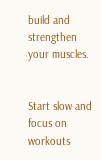build and strengthen your muscles.


Start slow and focus on workouts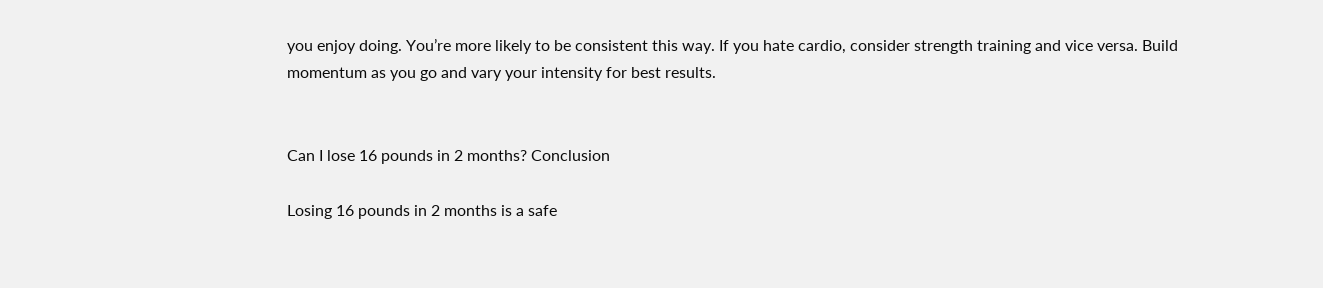you enjoy doing. You’re more likely to be consistent this way. If you hate cardio, consider strength training and vice versa. Build momentum as you go and vary your intensity for best results.


Can I lose 16 pounds in 2 months? Conclusion

Losing 16 pounds in 2 months is a safe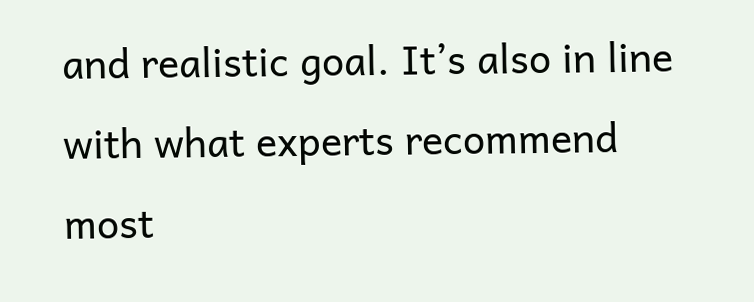and realistic goal. It’s also in line with what experts recommend most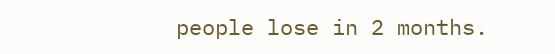people lose in 2 months.